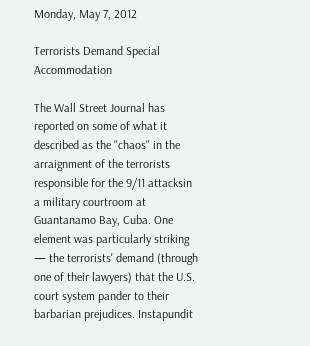Monday, May 7, 2012

Terrorists Demand Special Accommodation

The Wall Street Journal has reported on some of what it described as the "chaos" in the arraignment of the terrorists responsible for the 9/11 attacksin a military courtroom at Guantanamo Bay, Cuba. One element was particularly striking — the terrorists' demand (through one of their lawyers) that the U.S. court system pander to their barbarian prejudices. Instapundit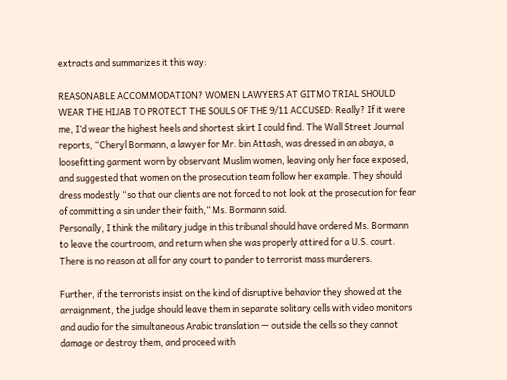extracts and summarizes it this way:

REASONABLE ACCOMMODATION? WOMEN LAWYERS AT GITMO TRIAL SHOULD WEAR THE HIJAB TO PROTECT THE SOULS OF THE 9/11 ACCUSED: Really? If it were me, I’d wear the highest heels and shortest skirt I could find. The Wall Street Journal reports, “Cheryl Bormann, a lawyer for Mr. bin Attash, was dressed in an abaya, a loosefitting garment worn by observant Muslim women, leaving only her face exposed, and suggested that women on the prosecution team follow her example. They should dress modestly “so that our clients are not forced to not look at the prosecution for fear of committing a sin under their faith,” Ms. Bormann said.
Personally, I think the military judge in this tribunal should have ordered Ms. Bormann to leave the courtroom, and return when she was properly attired for a U.S. court. There is no reason at all for any court to pander to terrorist mass murderers.

Further, if the terrorists insist on the kind of disruptive behavior they showed at the arraignment, the judge should leave them in separate solitary cells with video monitors and audio for the simultaneous Arabic translation — outside the cells so they cannot damage or destroy them, and proceed with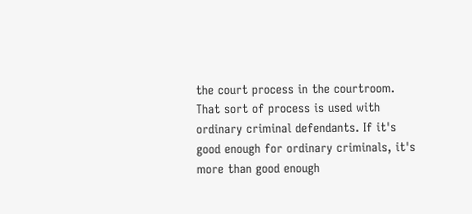the court process in the courtroom. That sort of process is used with ordinary criminal defendants. If it's good enough for ordinary criminals, it's more than good enough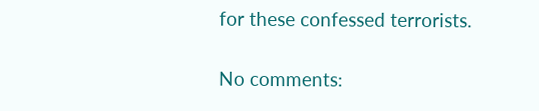for these confessed terrorists.

No comments: